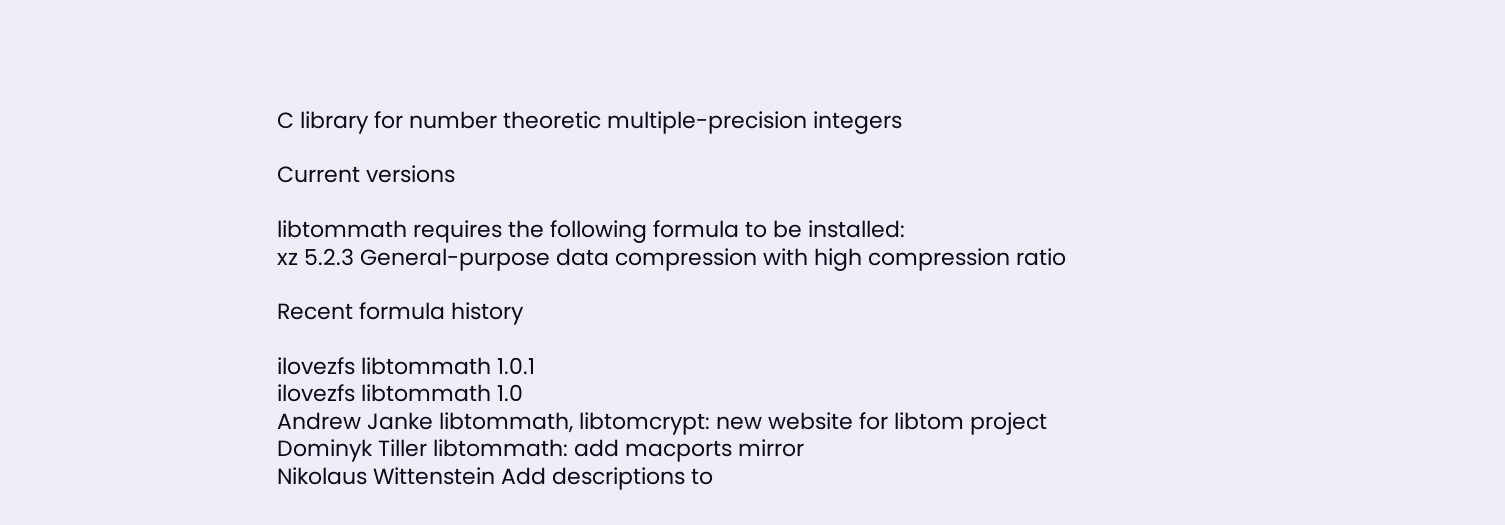C library for number theoretic multiple-precision integers

Current versions

libtommath requires the following formula to be installed:
xz 5.2.3 General-purpose data compression with high compression ratio

Recent formula history

ilovezfs libtommath 1.0.1
ilovezfs libtommath 1.0
Andrew Janke libtommath, libtomcrypt: new website for libtom project
Dominyk Tiller libtommath: add macports mirror
Nikolaus Wittenstein Add descriptions to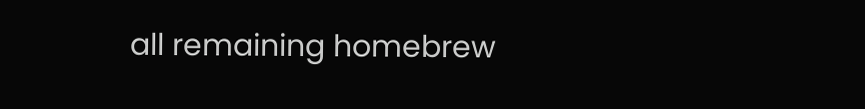all remaining homebrew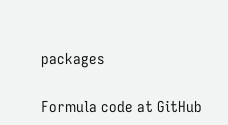packages

Formula code at GitHub